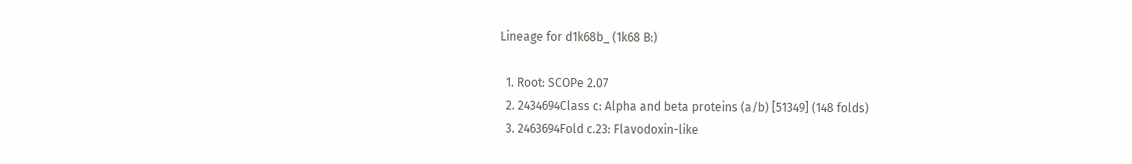Lineage for d1k68b_ (1k68 B:)

  1. Root: SCOPe 2.07
  2. 2434694Class c: Alpha and beta proteins (a/b) [51349] (148 folds)
  3. 2463694Fold c.23: Flavodoxin-like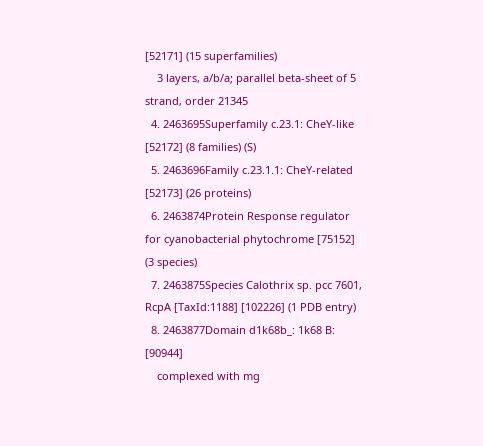[52171] (15 superfamilies)
    3 layers, a/b/a; parallel beta-sheet of 5 strand, order 21345
  4. 2463695Superfamily c.23.1: CheY-like [52172] (8 families) (S)
  5. 2463696Family c.23.1.1: CheY-related [52173] (26 proteins)
  6. 2463874Protein Response regulator for cyanobacterial phytochrome [75152] (3 species)
  7. 2463875Species Calothrix sp. pcc 7601, RcpA [TaxId:1188] [102226] (1 PDB entry)
  8. 2463877Domain d1k68b_: 1k68 B: [90944]
    complexed with mg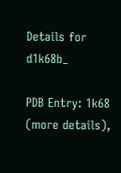Details for d1k68b_

PDB Entry: 1k68 (more details),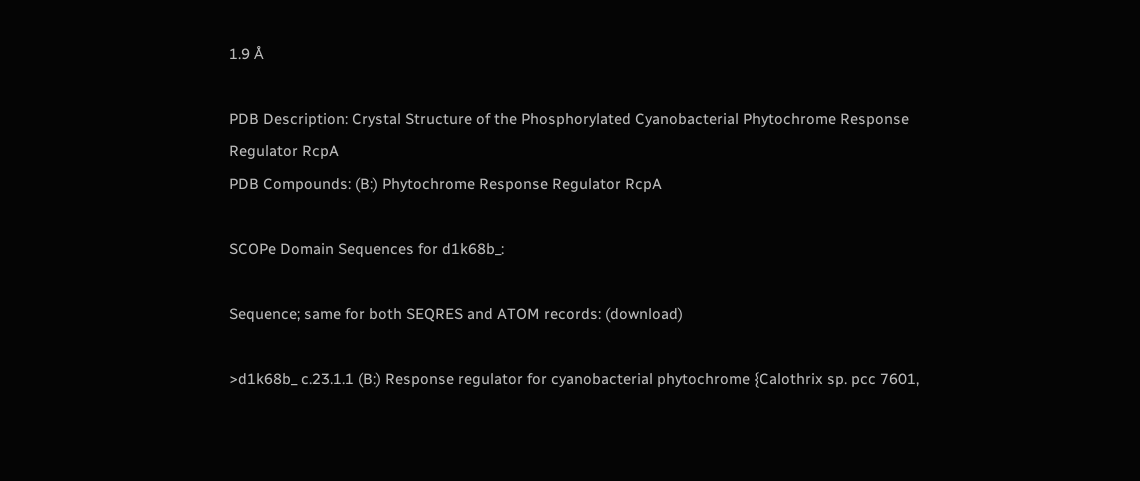1.9 Å

PDB Description: Crystal Structure of the Phosphorylated Cyanobacterial Phytochrome Response Regulator RcpA
PDB Compounds: (B:) Phytochrome Response Regulator RcpA

SCOPe Domain Sequences for d1k68b_:

Sequence; same for both SEQRES and ATOM records: (download)

>d1k68b_ c.23.1.1 (B:) Response regulator for cyanobacterial phytochrome {Calothrix sp. pcc 7601,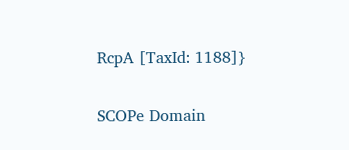RcpA [TaxId: 1188]}

SCOPe Domain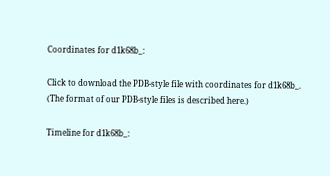Coordinates for d1k68b_:

Click to download the PDB-style file with coordinates for d1k68b_.
(The format of our PDB-style files is described here.)

Timeline for d1k68b_: